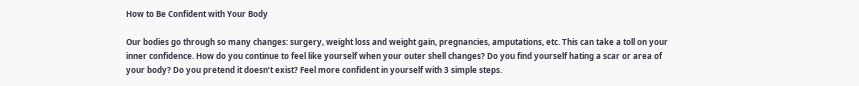How to Be Confident with Your Body

Our bodies go through so many changes: surgery, weight loss and weight gain, pregnancies, amputations, etc. This can take a toll on your inner confidence. How do you continue to feel like yourself when your outer shell changes? Do you find yourself hating a scar or area of your body? Do you pretend it doesn’t exist? Feel more confident in yourself with 3 simple steps.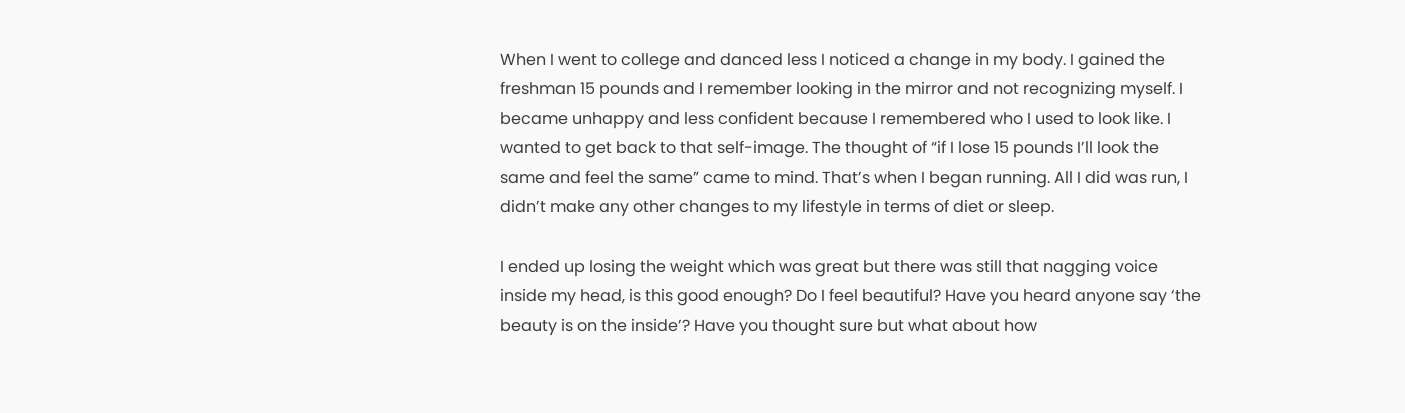When I went to college and danced less I noticed a change in my body. I gained the freshman 15 pounds and I remember looking in the mirror and not recognizing myself. I became unhappy and less confident because I remembered who I used to look like. I wanted to get back to that self-image. The thought of “if I lose 15 pounds I’ll look the same and feel the same” came to mind. That’s when I began running. All I did was run, I didn’t make any other changes to my lifestyle in terms of diet or sleep.

I ended up losing the weight which was great but there was still that nagging voice inside my head, is this good enough? Do I feel beautiful? Have you heard anyone say ‘the beauty is on the inside’? Have you thought sure but what about how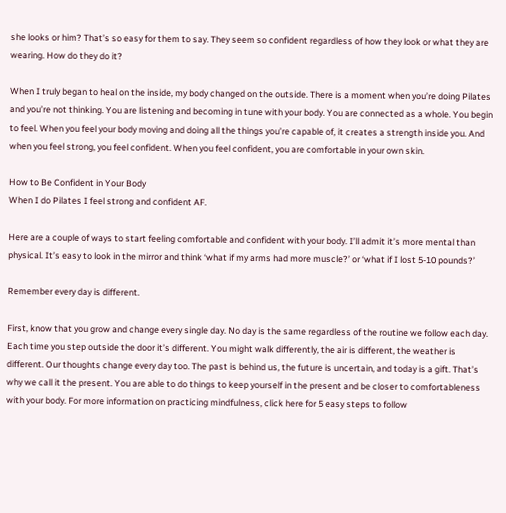she looks or him? That’s so easy for them to say. They seem so confident regardless of how they look or what they are wearing. How do they do it?

When I truly began to heal on the inside, my body changed on the outside. There is a moment when you’re doing Pilates and you’re not thinking. You are listening and becoming in tune with your body. You are connected as a whole. You begin to feel. When you feel your body moving and doing all the things you’re capable of, it creates a strength inside you. And when you feel strong, you feel confident. When you feel confident, you are comfortable in your own skin.

How to Be Confident in Your Body
When I do Pilates I feel strong and confident AF.

Here are a couple of ways to start feeling comfortable and confident with your body. I’ll admit it’s more mental than physical. It’s easy to look in the mirror and think ‘what if my arms had more muscle?’ or ‘what if I lost 5-10 pounds?’

Remember every day is different.

First, know that you grow and change every single day. No day is the same regardless of the routine we follow each day. Each time you step outside the door it’s different. You might walk differently, the air is different, the weather is different. Our thoughts change every day too. The past is behind us, the future is uncertain, and today is a gift. That’s why we call it the present. You are able to do things to keep yourself in the present and be closer to comfortableness with your body. For more information on practicing mindfulness, click here for 5 easy steps to follow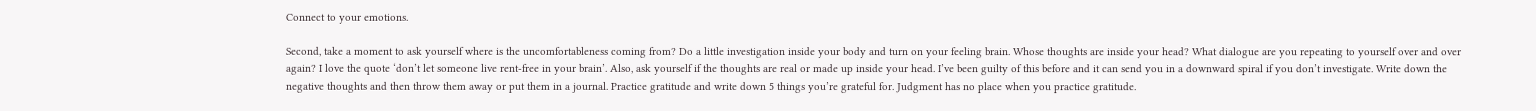Connect to your emotions.

Second, take a moment to ask yourself where is the uncomfortableness coming from? Do a little investigation inside your body and turn on your feeling brain. Whose thoughts are inside your head? What dialogue are you repeating to yourself over and over again? I love the quote ‘don’t let someone live rent-free in your brain’. Also, ask yourself if the thoughts are real or made up inside your head. I’ve been guilty of this before and it can send you in a downward spiral if you don’t investigate. Write down the negative thoughts and then throw them away or put them in a journal. Practice gratitude and write down 5 things you’re grateful for. Judgment has no place when you practice gratitude.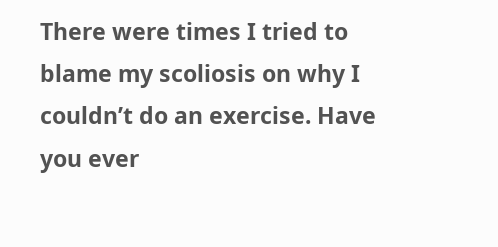There were times I tried to blame my scoliosis on why I couldn’t do an exercise. Have you ever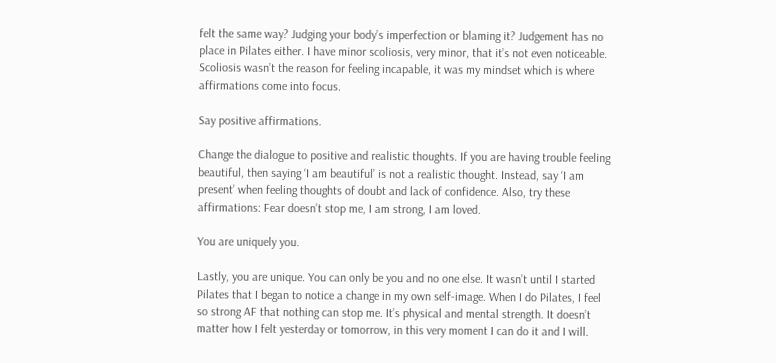felt the same way? Judging your body’s imperfection or blaming it? Judgement has no place in Pilates either. I have minor scoliosis, very minor, that it’s not even noticeable. Scoliosis wasn’t the reason for feeling incapable, it was my mindset which is where affirmations come into focus.

Say positive affirmations.

Change the dialogue to positive and realistic thoughts. If you are having trouble feeling beautiful, then saying ‘I am beautiful’ is not a realistic thought. Instead, say ‘I am present’ when feeling thoughts of doubt and lack of confidence. Also, try these affirmations: Fear doesn’t stop me, I am strong, I am loved.

You are uniquely you.

Lastly, you are unique. You can only be you and no one else. It wasn’t until I started Pilates that I began to notice a change in my own self-image. When I do Pilates, I feel so strong AF that nothing can stop me. It’s physical and mental strength. It doesn’t matter how I felt yesterday or tomorrow, in this very moment I can do it and I will.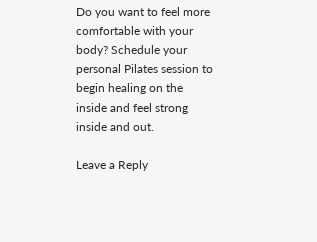Do you want to feel more comfortable with your body? Schedule your personal Pilates session to begin healing on the inside and feel strong inside and out.

Leave a Reply